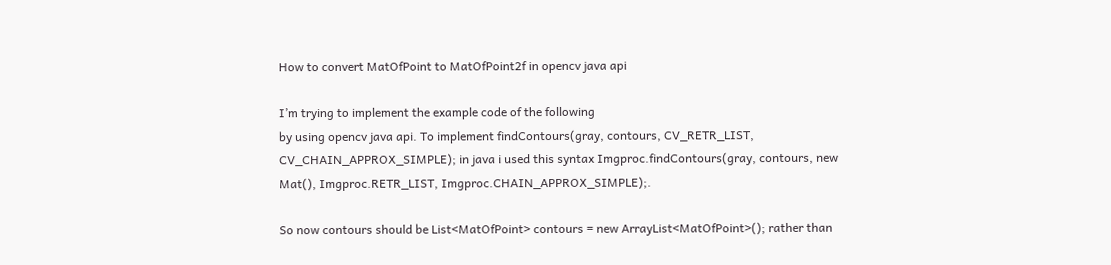How to convert MatOfPoint to MatOfPoint2f in opencv java api

I’m trying to implement the example code of the following
by using opencv java api. To implement findContours(gray, contours, CV_RETR_LIST, CV_CHAIN_APPROX_SIMPLE); in java i used this syntax Imgproc.findContours(gray, contours, new Mat(), Imgproc.RETR_LIST, Imgproc.CHAIN_APPROX_SIMPLE);.

So now contours should be List<MatOfPoint> contours = new ArrayList<MatOfPoint>(); rather than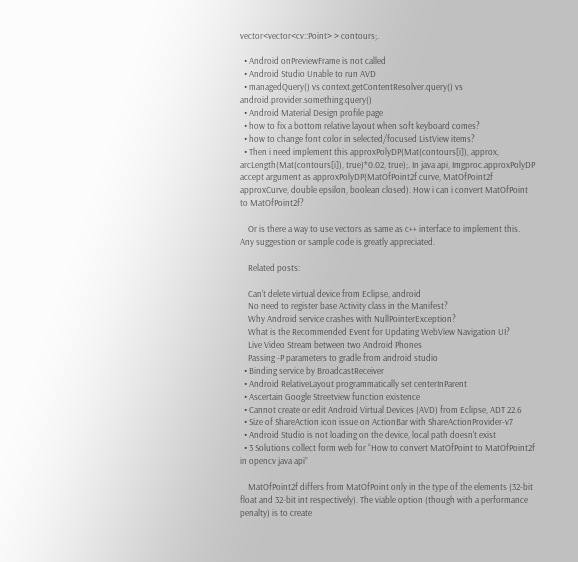vector<vector<cv::Point> > contours;.

  • Android onPreviewFrame is not called
  • Android Studio Unable to run AVD
  • managedQuery() vs context.getContentResolver.query() vs android.provider.something.query()
  • Android Material Design profile page
  • how to fix a bottom relative layout when soft keyboard comes?
  • how to change font color in selected/focused ListView items?
  • Then i need implement this approxPolyDP(Mat(contours[i]), approx, arcLength(Mat(contours[i]), true)*0.02, true);. In java api, Imgproc.approxPolyDP accept argument as approxPolyDP(MatOfPoint2f curve, MatOfPoint2f approxCurve, double epsilon, boolean closed). How i can i convert MatOfPoint to MatOfPoint2f?

    Or is there a way to use vectors as same as c++ interface to implement this. Any suggestion or sample code is greatly appreciated.

    Related posts:

    Can't delete virtual device from Eclipse, android
    No need to register base Activity class in the Manifest?
    Why Android service crashes with NullPointerException?
    What is the Recommended Event for Updating WebView Navigation UI?
    Live Video Stream between two Android Phones
    Passing -P parameters to gradle from android studio
  • Binding service by BroadcastReceiver
  • Android RelativeLayout programmatically set centerInParent
  • Ascertain Google Streetview function existence
  • Cannot create or edit Android Virtual Devices (AVD) from Eclipse, ADT 22.6
  • Size of ShareAction icon issue on ActionBar with ShareActionProvider-v7
  • Android Studio is not loading on the device, local path doesn't exist
  • 3 Solutions collect form web for “How to convert MatOfPoint to MatOfPoint2f in opencv java api”

    MatOfPoint2f differs from MatOfPoint only in the type of the elements (32-bit float and 32-bit int respectively). The viable option (though with a performance penalty) is to create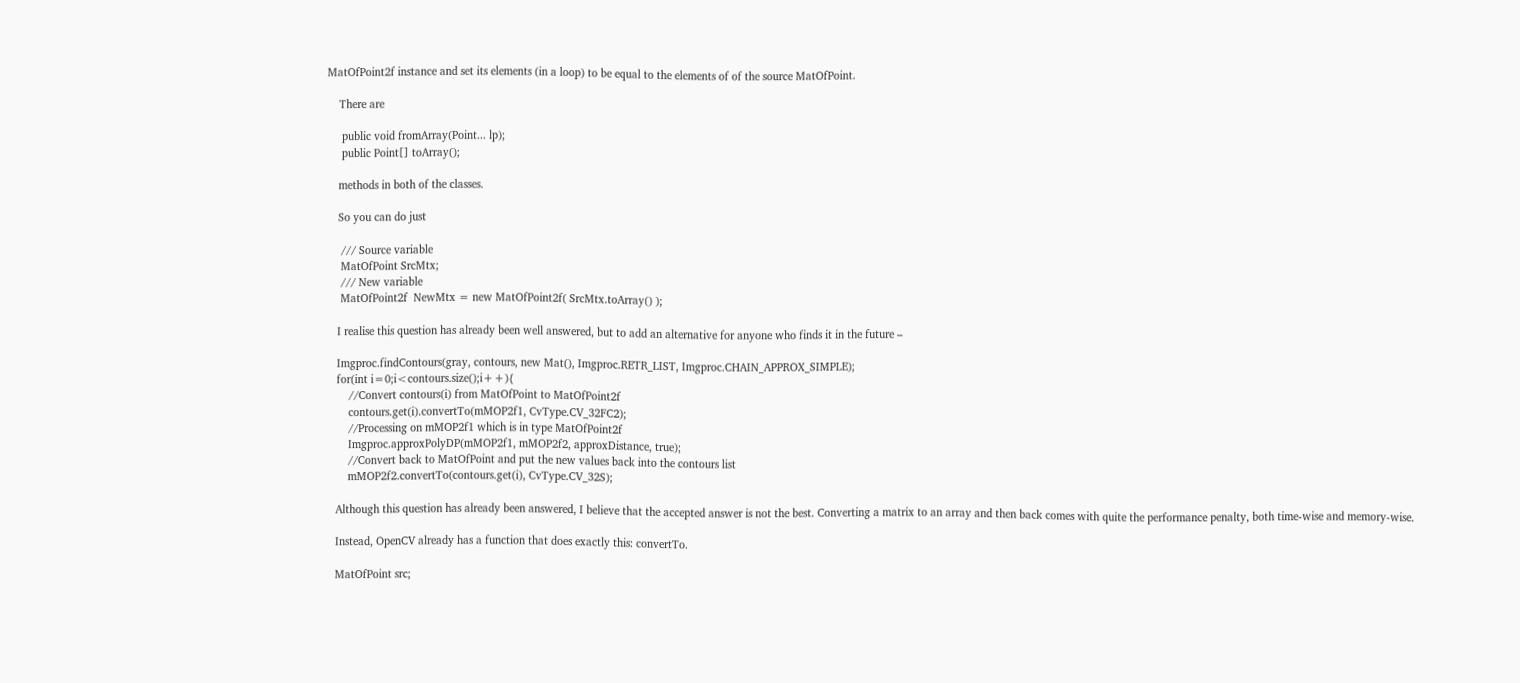MatOfPoint2f instance and set its elements (in a loop) to be equal to the elements of of the source MatOfPoint.

    There are

     public void fromArray(Point... lp);
     public Point[] toArray();

    methods in both of the classes.

    So you can do just

     /// Source variable
     MatOfPoint SrcMtx;
     /// New variable
     MatOfPoint2f  NewMtx = new MatOfPoint2f( SrcMtx.toArray() );

    I realise this question has already been well answered, but to add an alternative for anyone who finds it in the future –

    Imgproc.findContours(gray, contours, new Mat(), Imgproc.RETR_LIST, Imgproc.CHAIN_APPROX_SIMPLE);
    for(int i=0;i<contours.size();i++){
        //Convert contours(i) from MatOfPoint to MatOfPoint2f
        contours.get(i).convertTo(mMOP2f1, CvType.CV_32FC2);
        //Processing on mMOP2f1 which is in type MatOfPoint2f
        Imgproc.approxPolyDP(mMOP2f1, mMOP2f2, approxDistance, true);
        //Convert back to MatOfPoint and put the new values back into the contours list
        mMOP2f2.convertTo(contours.get(i), CvType.CV_32S);

    Although this question has already been answered, I believe that the accepted answer is not the best. Converting a matrix to an array and then back comes with quite the performance penalty, both time-wise and memory-wise.

    Instead, OpenCV already has a function that does exactly this: convertTo.

    MatOfPoint src;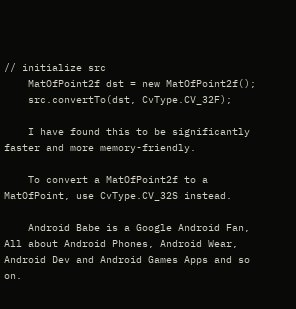// initialize src
    MatOfPoint2f dst = new MatOfPoint2f();
    src.convertTo(dst, CvType.CV_32F);

    I have found this to be significantly faster and more memory-friendly.

    To convert a MatOfPoint2f to a MatOfPoint, use CvType.CV_32S instead.

    Android Babe is a Google Android Fan, All about Android Phones, Android Wear, Android Dev and Android Games Apps and so on.